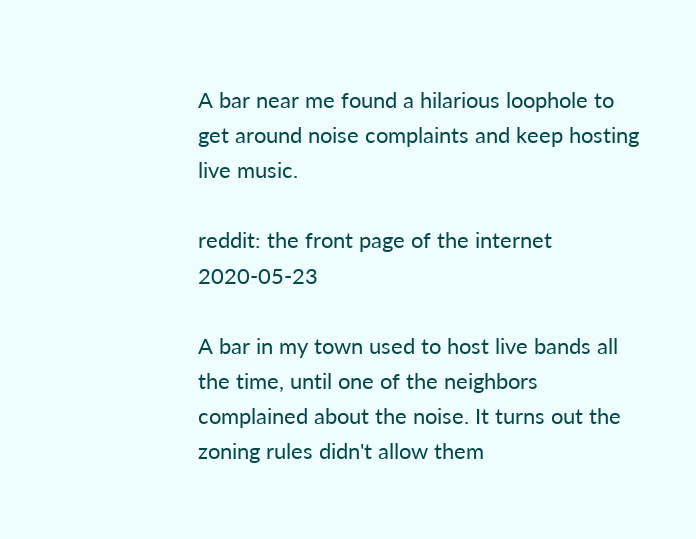A bar near me found a hilarious loophole to get around noise complaints and keep hosting live music.

reddit: the front page of the internet 2020-05-23

A bar in my town used to host live bands all the time, until one of the neighbors complained about the noise. It turns out the zoning rules didn't allow them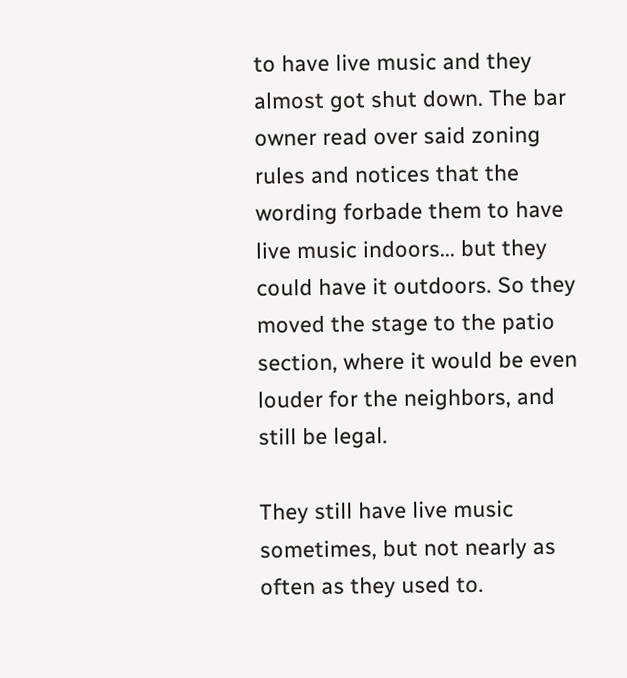to have live music and they almost got shut down. The bar owner read over said zoning rules and notices that the wording forbade them to have live music indoors... but they could have it outdoors. So they moved the stage to the patio section, where it would be even louder for the neighbors, and still be legal.

They still have live music sometimes, but not nearly as often as they used to.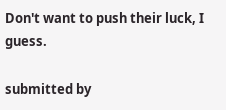Don't want to push their luck, I guess.

submitted by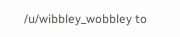/u/wibbley_wobbley to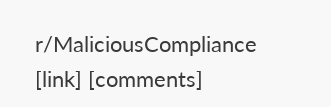r/MaliciousCompliance [link] [comments]